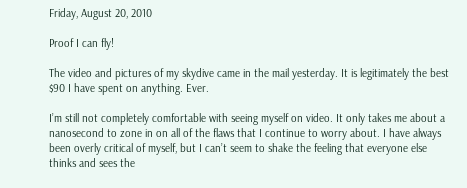Friday, August 20, 2010

Proof I can fly!

The video and pictures of my skydive came in the mail yesterday. It is legitimately the best $90 I have spent on anything. Ever.

I’m still not completely comfortable with seeing myself on video. It only takes me about a nanosecond to zone in on all of the flaws that I continue to worry about. I have always been overly critical of myself, but I can’t seem to shake the feeling that everyone else thinks and sees the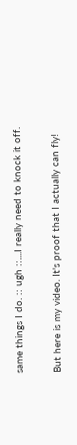same things I do. :: ugh ::....I really need to knock it off.

But here is my video. It's proof that I actually can fly!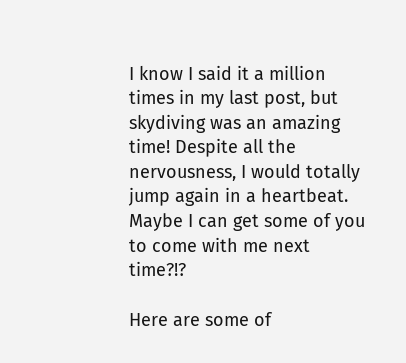I know I said it a million times in my last post, but skydiving was an amazing time! Despite all the nervousness, I would totally jump again in a heartbeat. Maybe I can get some of you to come with me next time?!?

Here are some of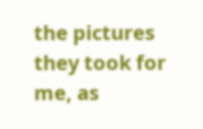the pictures they took for me, as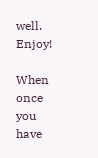well. Enjoy!

When once you have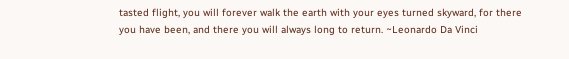tasted flight, you will forever walk the earth with your eyes turned skyward, for there you have been, and there you will always long to return. ~Leonardo Da Vinci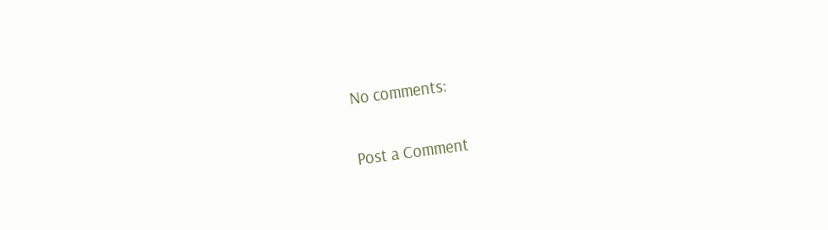No comments:

Post a Comment